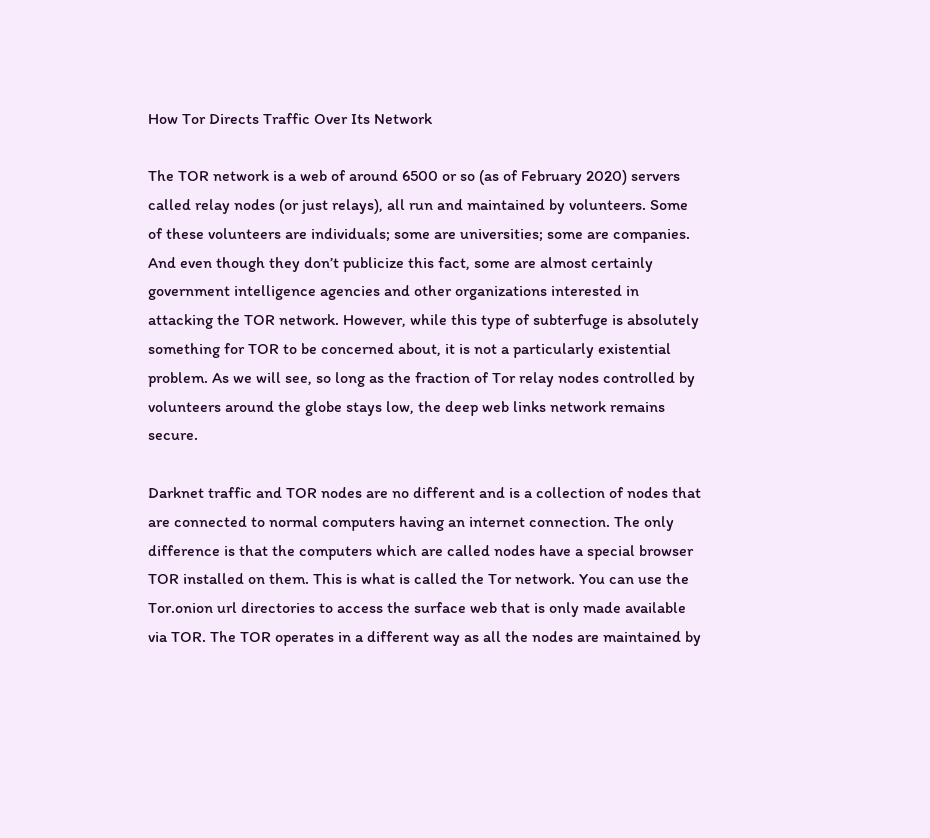How Tor Directs Traffic Over Its Network

The TOR network is a web of around 6500 or so (as of February 2020) servers called relay nodes (or just relays), all run and maintained by volunteers. Some of these volunteers are individuals; some are universities; some are companies. And even though they don’t publicize this fact, some are almost certainly government intelligence agencies and other organizations interested in attacking the TOR network. However, while this type of subterfuge is absolutely something for TOR to be concerned about, it is not a particularly existential problem. As we will see, so long as the fraction of Tor relay nodes controlled by volunteers around the globe stays low, the deep web links network remains secure.

Darknet traffic and TOR nodes are no different and is a collection of nodes that are connected to normal computers having an internet connection. The only difference is that the computers which are called nodes have a special browser TOR installed on them. This is what is called the Tor network. You can use the Tor.onion url directories to access the surface web that is only made available via TOR. The TOR operates in a different way as all the nodes are maintained by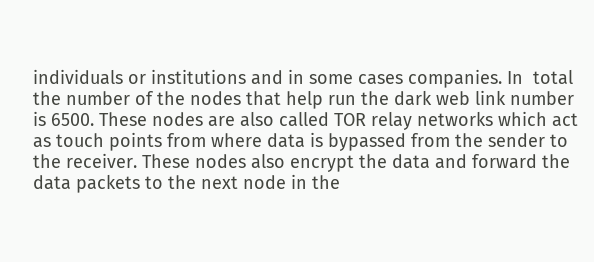individuals or institutions and in some cases companies. In  total the number of the nodes that help run the dark web link number is 6500. These nodes are also called TOR relay networks which act as touch points from where data is bypassed from the sender to the receiver. These nodes also encrypt the data and forward the data packets to the next node in the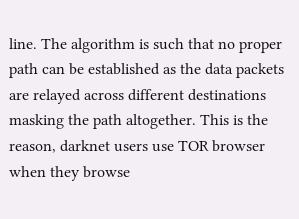line. The algorithm is such that no proper path can be established as the data packets are relayed across different destinations masking the path altogether. This is the reason, darknet users use TOR browser when they browse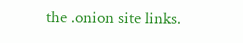the .onion site links.